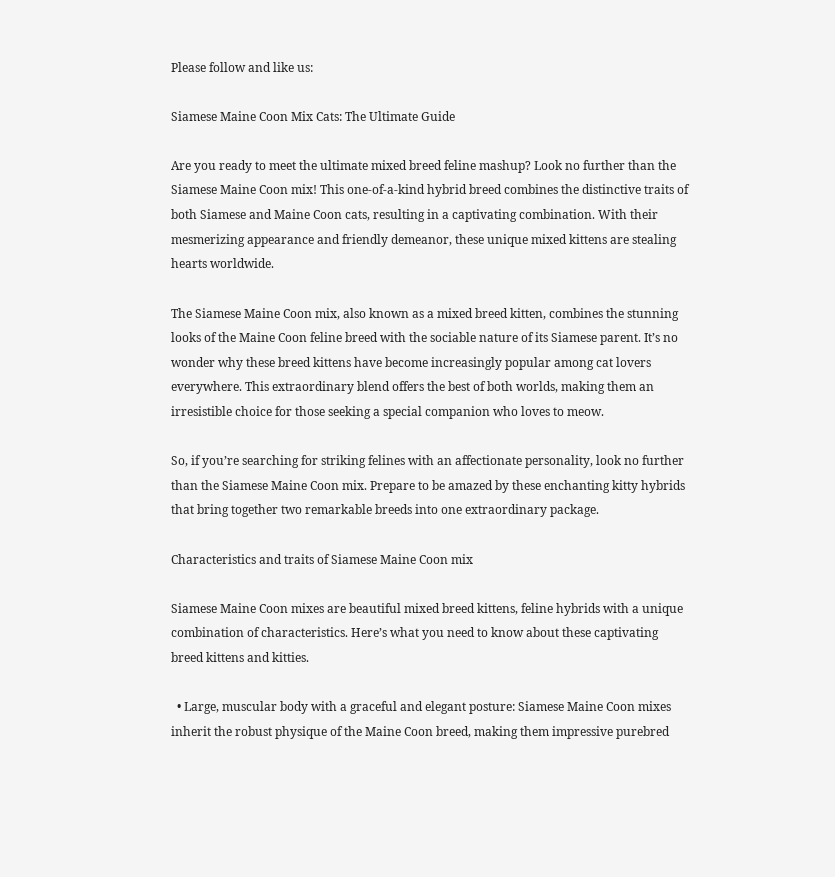Please follow and like us:

Siamese Maine Coon Mix Cats: The Ultimate Guide

Are you ready to meet the ultimate mixed breed feline mashup? Look no further than the Siamese Maine Coon mix! This one-of-a-kind hybrid breed combines the distinctive traits of both Siamese and Maine Coon cats, resulting in a captivating combination. With their mesmerizing appearance and friendly demeanor, these unique mixed kittens are stealing hearts worldwide.

The Siamese Maine Coon mix, also known as a mixed breed kitten, combines the stunning looks of the Maine Coon feline breed with the sociable nature of its Siamese parent. It’s no wonder why these breed kittens have become increasingly popular among cat lovers everywhere. This extraordinary blend offers the best of both worlds, making them an irresistible choice for those seeking a special companion who loves to meow.

So, if you’re searching for striking felines with an affectionate personality, look no further than the Siamese Maine Coon mix. Prepare to be amazed by these enchanting kitty hybrids that bring together two remarkable breeds into one extraordinary package.

Characteristics and traits of Siamese Maine Coon mix

Siamese Maine Coon mixes are beautiful mixed breed kittens, feline hybrids with a unique combination of characteristics. Here’s what you need to know about these captivating breed kittens and kitties.

  • Large, muscular body with a graceful and elegant posture: Siamese Maine Coon mixes inherit the robust physique of the Maine Coon breed, making them impressive purebred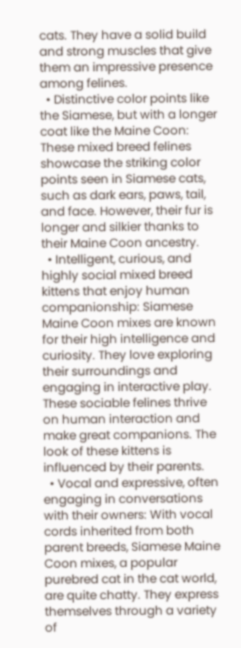cats. They have a solid build and strong muscles that give them an impressive presence among felines.
  • Distinctive color points like the Siamese, but with a longer coat like the Maine Coon: These mixed breed felines showcase the striking color points seen in Siamese cats, such as dark ears, paws, tail, and face. However, their fur is longer and silkier thanks to their Maine Coon ancestry.
  • Intelligent, curious, and highly social mixed breed kittens that enjoy human companionship: Siamese Maine Coon mixes are known for their high intelligence and curiosity. They love exploring their surroundings and engaging in interactive play. These sociable felines thrive on human interaction and make great companions. The look of these kittens is influenced by their parents.
  • Vocal and expressive, often engaging in conversations with their owners: With vocal cords inherited from both parent breeds, Siamese Maine Coon mixes, a popular purebred cat in the cat world, are quite chatty. They express themselves through a variety of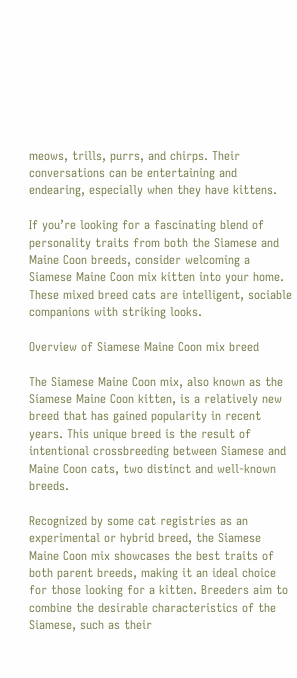meows, trills, purrs, and chirps. Their conversations can be entertaining and endearing, especially when they have kittens.

If you’re looking for a fascinating blend of personality traits from both the Siamese and Maine Coon breeds, consider welcoming a Siamese Maine Coon mix kitten into your home. These mixed breed cats are intelligent, sociable companions with striking looks.

Overview of Siamese Maine Coon mix breed

The Siamese Maine Coon mix, also known as the Siamese Maine Coon kitten, is a relatively new breed that has gained popularity in recent years. This unique breed is the result of intentional crossbreeding between Siamese and Maine Coon cats, two distinct and well-known breeds.

Recognized by some cat registries as an experimental or hybrid breed, the Siamese Maine Coon mix showcases the best traits of both parent breeds, making it an ideal choice for those looking for a kitten. Breeders aim to combine the desirable characteristics of the Siamese, such as their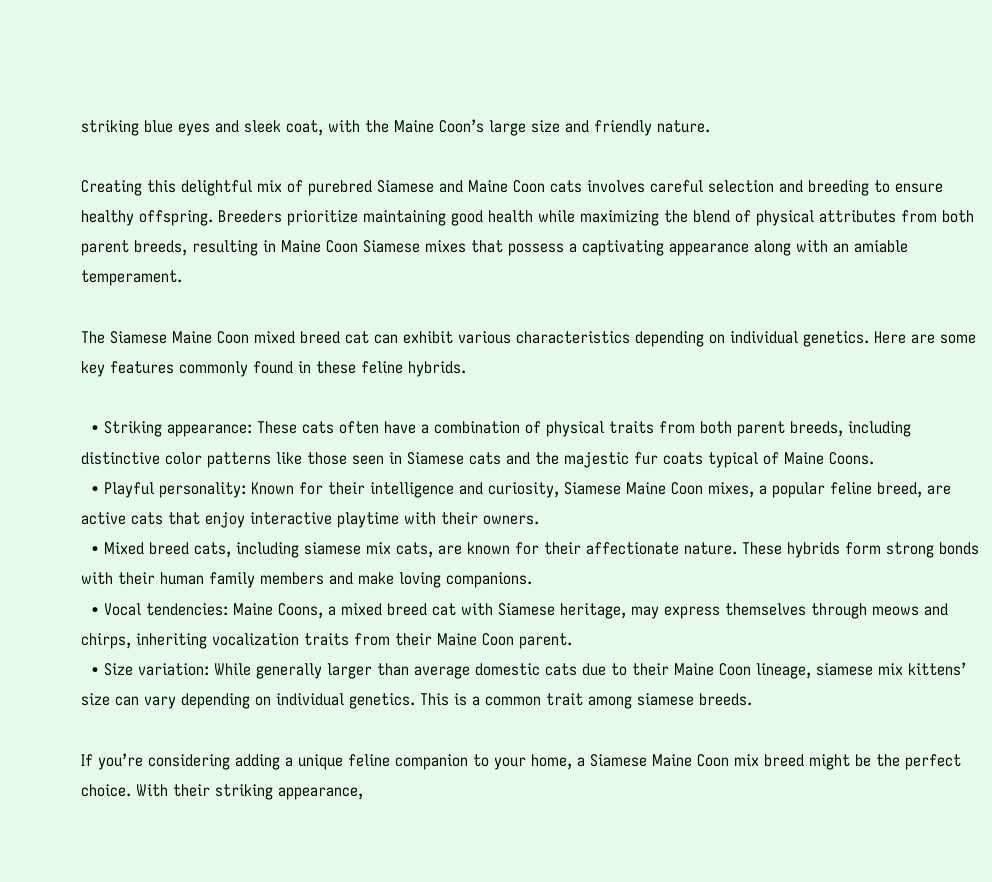striking blue eyes and sleek coat, with the Maine Coon’s large size and friendly nature.

Creating this delightful mix of purebred Siamese and Maine Coon cats involves careful selection and breeding to ensure healthy offspring. Breeders prioritize maintaining good health while maximizing the blend of physical attributes from both parent breeds, resulting in Maine Coon Siamese mixes that possess a captivating appearance along with an amiable temperament.

The Siamese Maine Coon mixed breed cat can exhibit various characteristics depending on individual genetics. Here are some key features commonly found in these feline hybrids.

  • Striking appearance: These cats often have a combination of physical traits from both parent breeds, including distinctive color patterns like those seen in Siamese cats and the majestic fur coats typical of Maine Coons.
  • Playful personality: Known for their intelligence and curiosity, Siamese Maine Coon mixes, a popular feline breed, are active cats that enjoy interactive playtime with their owners.
  • Mixed breed cats, including siamese mix cats, are known for their affectionate nature. These hybrids form strong bonds with their human family members and make loving companions.
  • Vocal tendencies: Maine Coons, a mixed breed cat with Siamese heritage, may express themselves through meows and chirps, inheriting vocalization traits from their Maine Coon parent.
  • Size variation: While generally larger than average domestic cats due to their Maine Coon lineage, siamese mix kittens’ size can vary depending on individual genetics. This is a common trait among siamese breeds.

If you’re considering adding a unique feline companion to your home, a Siamese Maine Coon mix breed might be the perfect choice. With their striking appearance,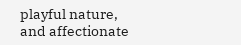playful nature, and affectionate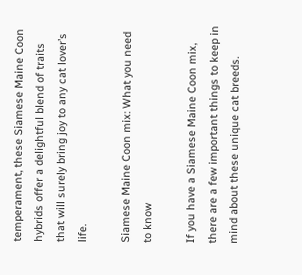temperament, these Siamese Maine Coon hybrids offer a delightful blend of traits that will surely bring joy to any cat lover’s life.

Siamese Maine Coon mix: What you need to know

If you have a Siamese Maine Coon mix, there are a few important things to keep in mind about these unique cat breeds.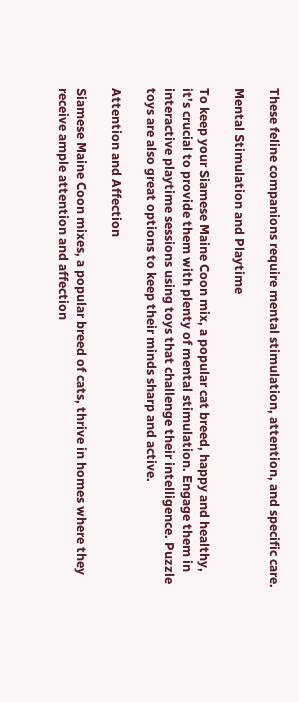These feline companions require mental stimulation, attention, and specific care.

Mental Stimulation and Playtime

To keep your Siamese Maine Coon mix, a popular cat breed, happy and healthy, it’s crucial to provide them with plenty of mental stimulation. Engage them in interactive playtime sessions using toys that challenge their intelligence. Puzzle toys are also great options to keep their minds sharp and active.

Attention and Affection

Siamese Maine Coon mixes, a popular breed of cats, thrive in homes where they receive ample attention and affection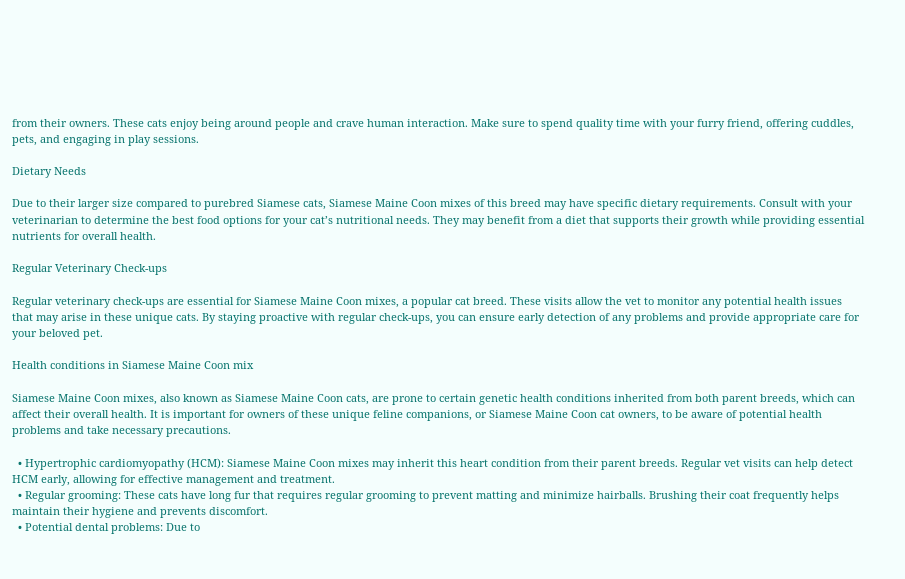from their owners. These cats enjoy being around people and crave human interaction. Make sure to spend quality time with your furry friend, offering cuddles, pets, and engaging in play sessions.

Dietary Needs

Due to their larger size compared to purebred Siamese cats, Siamese Maine Coon mixes of this breed may have specific dietary requirements. Consult with your veterinarian to determine the best food options for your cat’s nutritional needs. They may benefit from a diet that supports their growth while providing essential nutrients for overall health.

Regular Veterinary Check-ups

Regular veterinary check-ups are essential for Siamese Maine Coon mixes, a popular cat breed. These visits allow the vet to monitor any potential health issues that may arise in these unique cats. By staying proactive with regular check-ups, you can ensure early detection of any problems and provide appropriate care for your beloved pet.

Health conditions in Siamese Maine Coon mix

Siamese Maine Coon mixes, also known as Siamese Maine Coon cats, are prone to certain genetic health conditions inherited from both parent breeds, which can affect their overall health. It is important for owners of these unique feline companions, or Siamese Maine Coon cat owners, to be aware of potential health problems and take necessary precautions.

  • Hypertrophic cardiomyopathy (HCM): Siamese Maine Coon mixes may inherit this heart condition from their parent breeds. Regular vet visits can help detect HCM early, allowing for effective management and treatment.
  • Regular grooming: These cats have long fur that requires regular grooming to prevent matting and minimize hairballs. Brushing their coat frequently helps maintain their hygiene and prevents discomfort.
  • Potential dental problems: Due to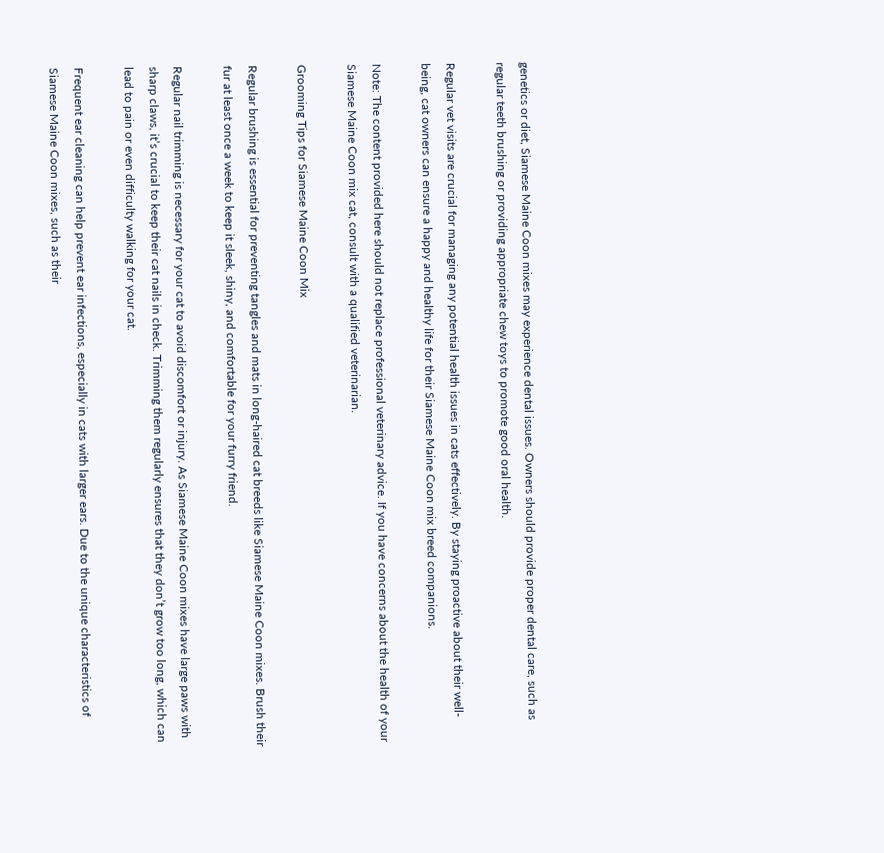genetics or diet, Siamese Maine Coon mixes may experience dental issues. Owners should provide proper dental care, such as regular teeth brushing or providing appropriate chew toys to promote good oral health.

Regular vet visits are crucial for managing any potential health issues in cats effectively. By staying proactive about their well-being, cat owners can ensure a happy and healthy life for their Siamese Maine Coon mix breed companions.

Note: The content provided here should not replace professional veterinary advice. If you have concerns about the health of your Siamese Maine Coon mix cat, consult with a qualified veterinarian.

Grooming Tips for Siamese Maine Coon Mix

Regular brushing is essential for preventing tangles and mats in long-haired cat breeds like Siamese Maine Coon mixes. Brush their fur at least once a week to keep it sleek, shiny, and comfortable for your furry friend.

Regular nail trimming is necessary for your cat to avoid discomfort or injury. As Siamese Maine Coon mixes have large paws with sharp claws, it’s crucial to keep their cat nails in check. Trimming them regularly ensures that they don’t grow too long, which can lead to pain or even difficulty walking for your cat.

Frequent ear cleaning can help prevent ear infections, especially in cats with larger ears. Due to the unique characteristics of Siamese Maine Coon mixes, such as their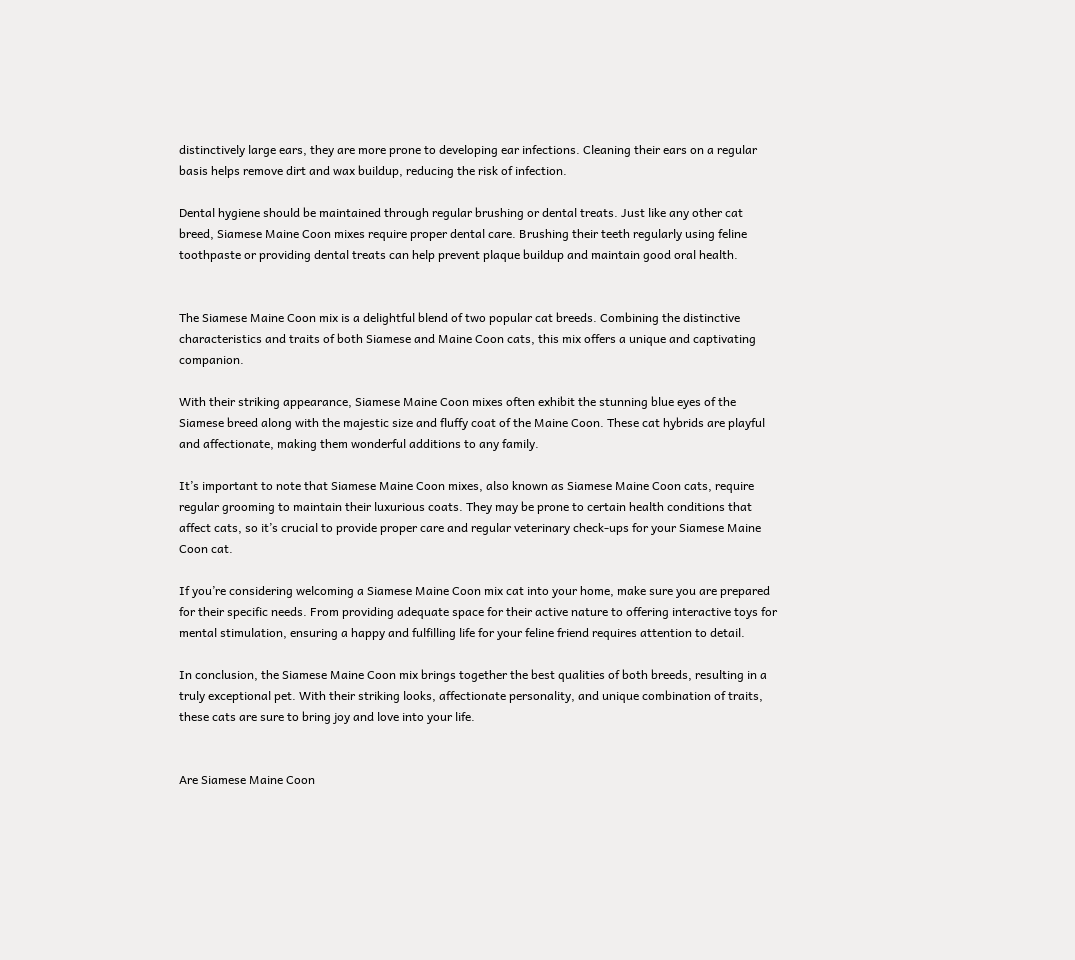distinctively large ears, they are more prone to developing ear infections. Cleaning their ears on a regular basis helps remove dirt and wax buildup, reducing the risk of infection.

Dental hygiene should be maintained through regular brushing or dental treats. Just like any other cat breed, Siamese Maine Coon mixes require proper dental care. Brushing their teeth regularly using feline toothpaste or providing dental treats can help prevent plaque buildup and maintain good oral health.


The Siamese Maine Coon mix is a delightful blend of two popular cat breeds. Combining the distinctive characteristics and traits of both Siamese and Maine Coon cats, this mix offers a unique and captivating companion.

With their striking appearance, Siamese Maine Coon mixes often exhibit the stunning blue eyes of the Siamese breed along with the majestic size and fluffy coat of the Maine Coon. These cat hybrids are playful and affectionate, making them wonderful additions to any family.

It’s important to note that Siamese Maine Coon mixes, also known as Siamese Maine Coon cats, require regular grooming to maintain their luxurious coats. They may be prone to certain health conditions that affect cats, so it’s crucial to provide proper care and regular veterinary check-ups for your Siamese Maine Coon cat.

If you’re considering welcoming a Siamese Maine Coon mix cat into your home, make sure you are prepared for their specific needs. From providing adequate space for their active nature to offering interactive toys for mental stimulation, ensuring a happy and fulfilling life for your feline friend requires attention to detail.

In conclusion, the Siamese Maine Coon mix brings together the best qualities of both breeds, resulting in a truly exceptional pet. With their striking looks, affectionate personality, and unique combination of traits, these cats are sure to bring joy and love into your life.


Are Siamese Maine Coon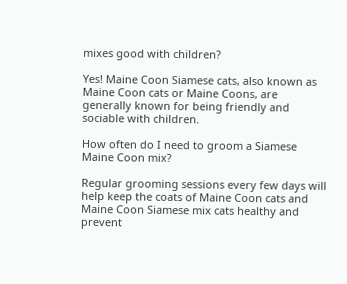mixes good with children?

Yes! Maine Coon Siamese cats, also known as Maine Coon cats or Maine Coons, are generally known for being friendly and sociable with children.

How often do I need to groom a Siamese Maine Coon mix?

Regular grooming sessions every few days will help keep the coats of Maine Coon cats and Maine Coon Siamese mix cats healthy and prevent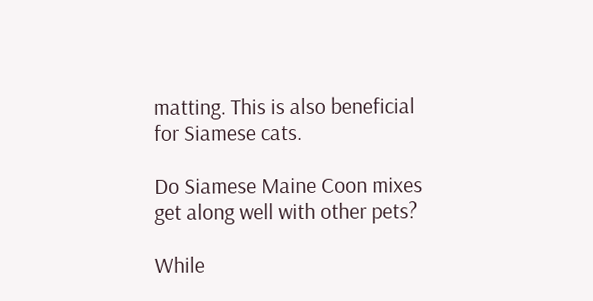matting. This is also beneficial for Siamese cats.

Do Siamese Maine Coon mixes get along well with other pets?

While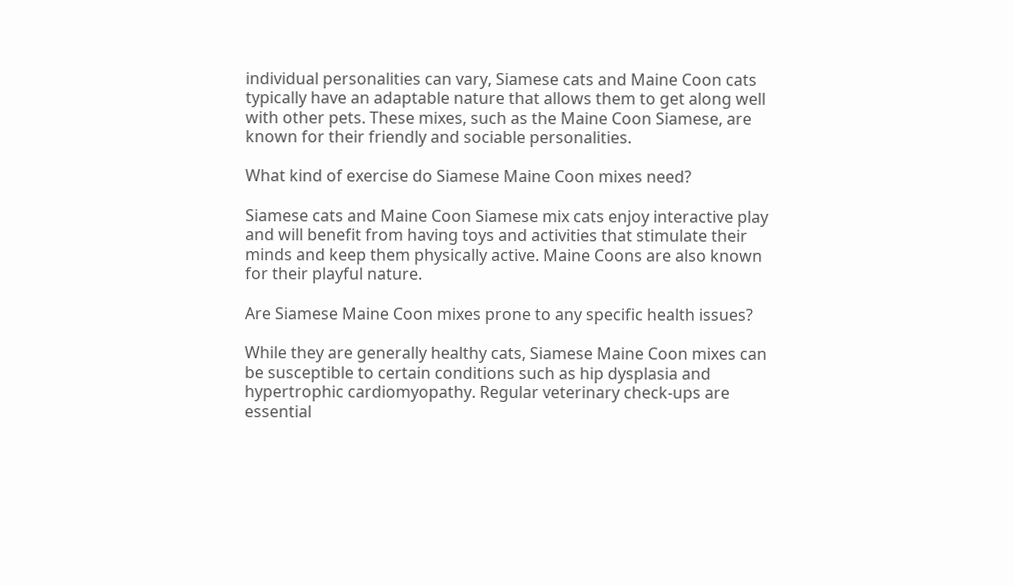individual personalities can vary, Siamese cats and Maine Coon cats typically have an adaptable nature that allows them to get along well with other pets. These mixes, such as the Maine Coon Siamese, are known for their friendly and sociable personalities.

What kind of exercise do Siamese Maine Coon mixes need?

Siamese cats and Maine Coon Siamese mix cats enjoy interactive play and will benefit from having toys and activities that stimulate their minds and keep them physically active. Maine Coons are also known for their playful nature.

Are Siamese Maine Coon mixes prone to any specific health issues?

While they are generally healthy cats, Siamese Maine Coon mixes can be susceptible to certain conditions such as hip dysplasia and hypertrophic cardiomyopathy. Regular veterinary check-ups are essential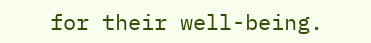for their well-being.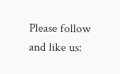Please follow and like us: